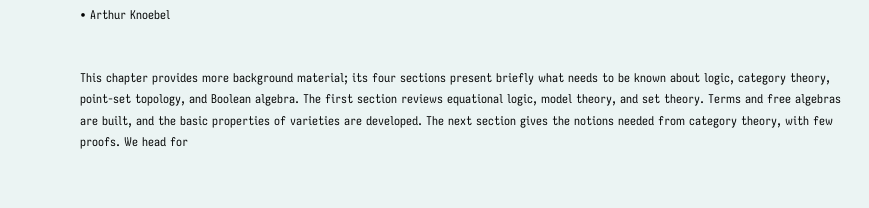• Arthur Knoebel


This chapter provides more background material; its four sections present briefly what needs to be known about logic, category theory, point-set topology, and Boolean algebra. The first section reviews equational logic, model theory, and set theory. Terms and free algebras are built, and the basic properties of varieties are developed. The next section gives the notions needed from category theory, with few proofs. We head for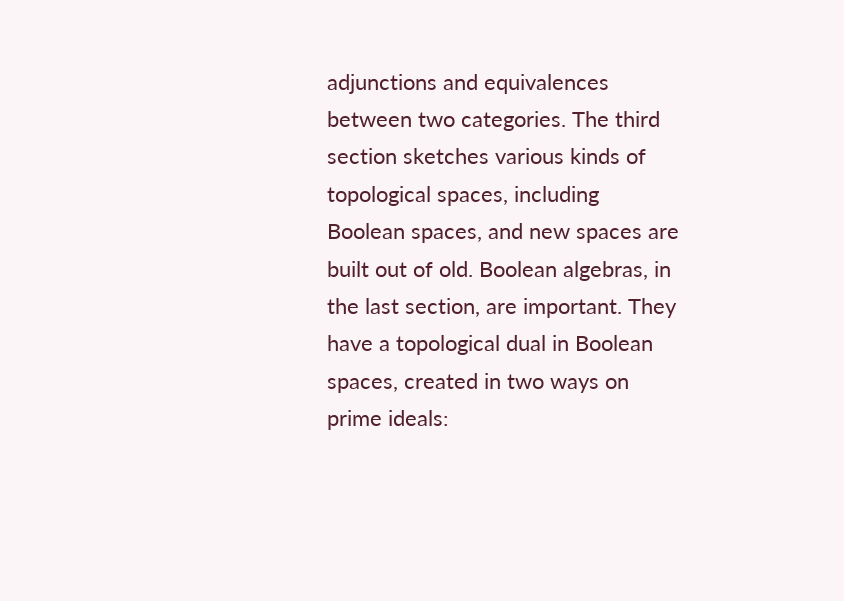adjunctions and equivalences between two categories. The third section sketches various kinds of topological spaces, including Boolean spaces, and new spaces are built out of old. Boolean algebras, in the last section, are important. They have a topological dual in Boolean spaces, created in two ways on prime ideals: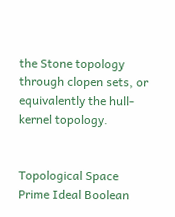the Stone topology through clopen sets, or equivalently the hull-kernel topology.


Topological Space Prime Ideal Boolean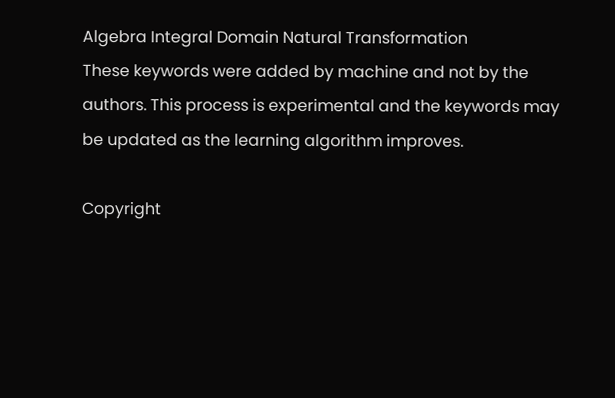Algebra Integral Domain Natural Transformation
These keywords were added by machine and not by the authors. This process is experimental and the keywords may be updated as the learning algorithm improves.

Copyright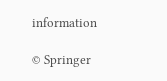information

© Springer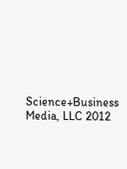Science+Business Media, LLC 2012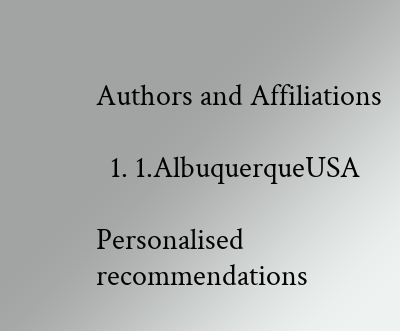Authors and Affiliations

  1. 1.AlbuquerqueUSA

Personalised recommendations